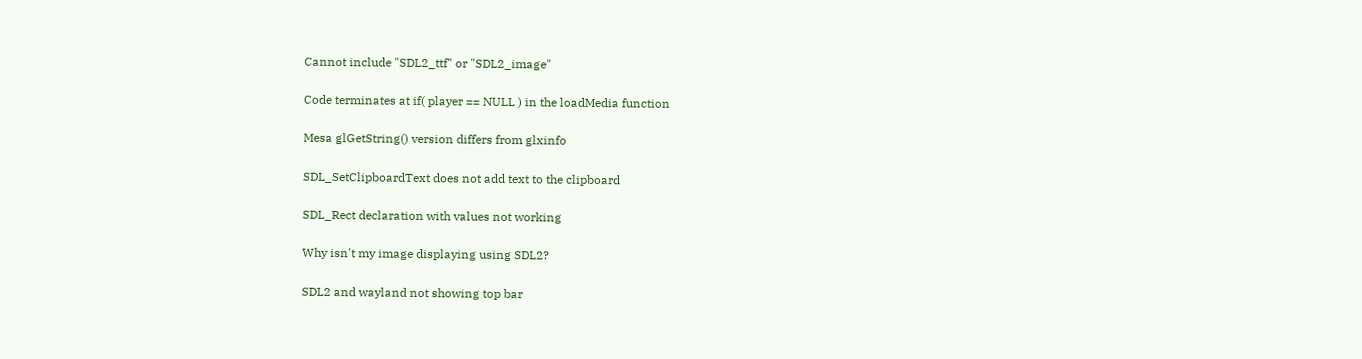Cannot include "SDL2_ttf" or "SDL2_image"

Code terminates at if( player == NULL ) in the loadMedia function

Mesa glGetString() version differs from glxinfo

SDL_SetClipboardText does not add text to the clipboard

SDL_Rect declaration with values not working

Why isn't my image displaying using SDL2?

SDL2 and wayland not showing top bar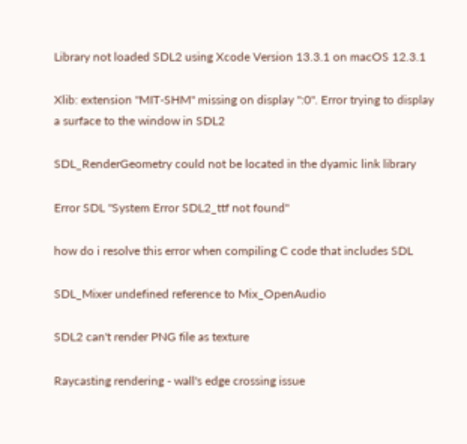Library not loaded SDL2 using Xcode Version 13.3.1 on macOS 12.3.1

Xlib: extension "MIT-SHM" missing on display ":0". Error trying to display a surface to the window in SDL2

SDL_RenderGeometry could not be located in the dyamic link library

Error SDL "System Error SDL2_ttf not found"

how do i resolve this error when compiling C code that includes SDL

SDL_Mixer undefined reference to Mix_OpenAudio

SDL2 can't render PNG file as texture

Raycasting rendering - wall's edge crossing issue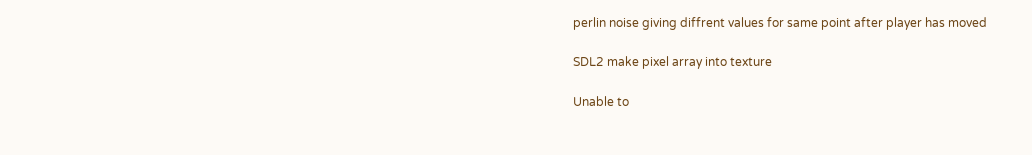perlin noise giving diffrent values for same point after player has moved

SDL2 make pixel array into texture

Unable to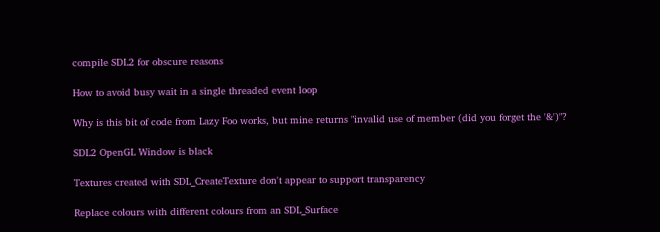compile SDL2 for obscure reasons

How to avoid busy wait in a single threaded event loop

Why is this bit of code from Lazy Foo works, but mine returns "invalid use of member (did you forget the '&')"?

SDL2 OpenGL Window is black

Textures created with SDL_CreateTexture don't appear to support transparency

Replace colours with different colours from an SDL_Surface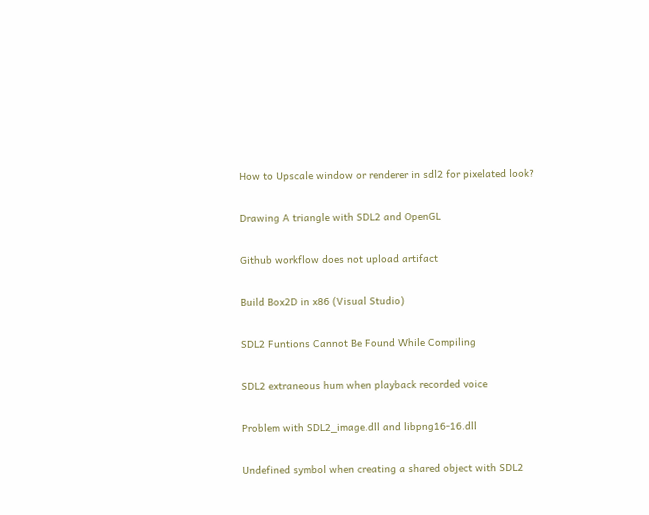How to Upscale window or renderer in sdl2 for pixelated look?

Drawing A triangle with SDL2 and OpenGL

Github workflow does not upload artifact

Build Box2D in x86 (Visual Studio)

SDL2 Funtions Cannot Be Found While Compiling

SDL2 extraneous hum when playback recorded voice

Problem with SDL2_image.dll and libpng16-16.dll

Undefined symbol when creating a shared object with SDL2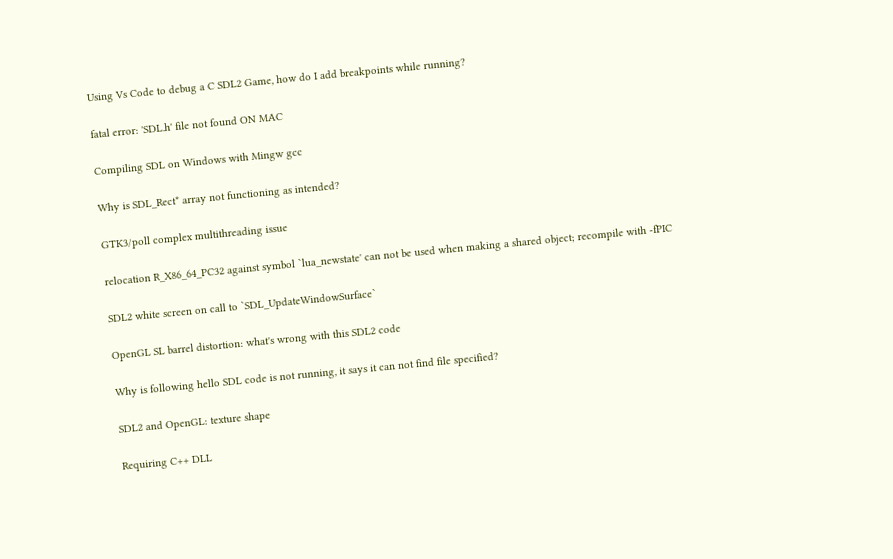Using Vs Code to debug a C SDL2 Game, how do I add breakpoints while running?

fatal error: 'SDL.h' file not found ON MAC

Compiling SDL on Windows with Mingw gcc

Why is SDL_Rect* array not functioning as intended?

GTK3/poll complex multithreading issue

relocation R_X86_64_PC32 against symbol `lua_newstate' can not be used when making a shared object; recompile with -fPIC

SDL2 white screen on call to `SDL_UpdateWindowSurface`

OpenGL SL barrel distortion: what's wrong with this SDL2 code

Why is following hello SDL code is not running, it says it can not find file specified?

SDL2 and OpenGL: texture shape

Requiring C++ DLL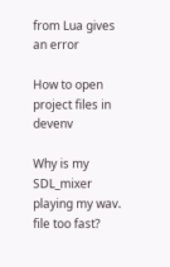from Lua gives an error

How to open project files in devenv

Why is my SDL_mixer playing my wav. file too fast?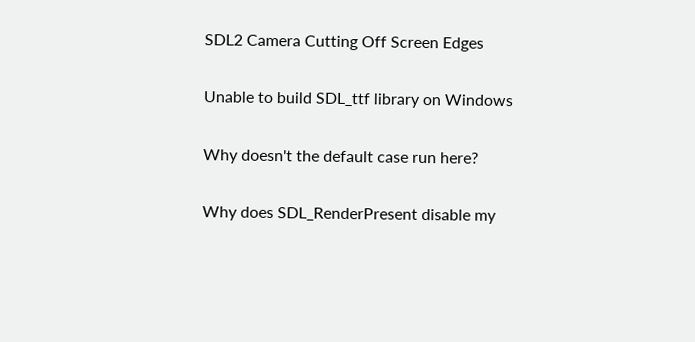SDL2 Camera Cutting Off Screen Edges

Unable to build SDL_ttf library on Windows

Why doesn't the default case run here?

Why does SDL_RenderPresent disable my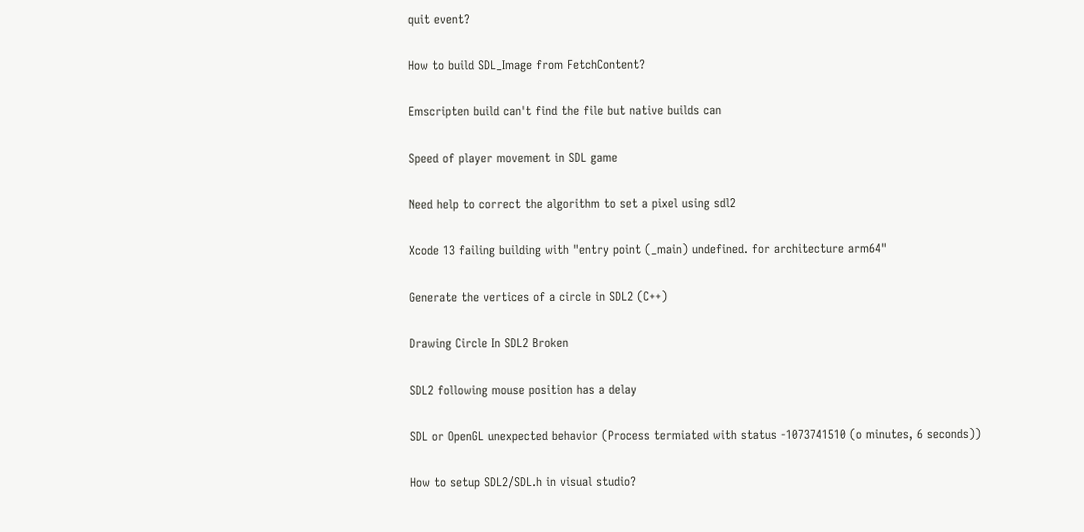quit event?

How to build SDL_Image from FetchContent?

Emscripten build can't find the file but native builds can

Speed of player movement in SDL game

Need help to correct the algorithm to set a pixel using sdl2

Xcode 13 failing building with "entry point (_main) undefined. for architecture arm64"

Generate the vertices of a circle in SDL2 (C++)

Drawing Circle In SDL2 Broken

SDL2 following mouse position has a delay

SDL or OpenGL unexpected behavior (Process termiated with status -1073741510 (o minutes, 6 seconds))

How to setup SDL2/SDL.h in visual studio?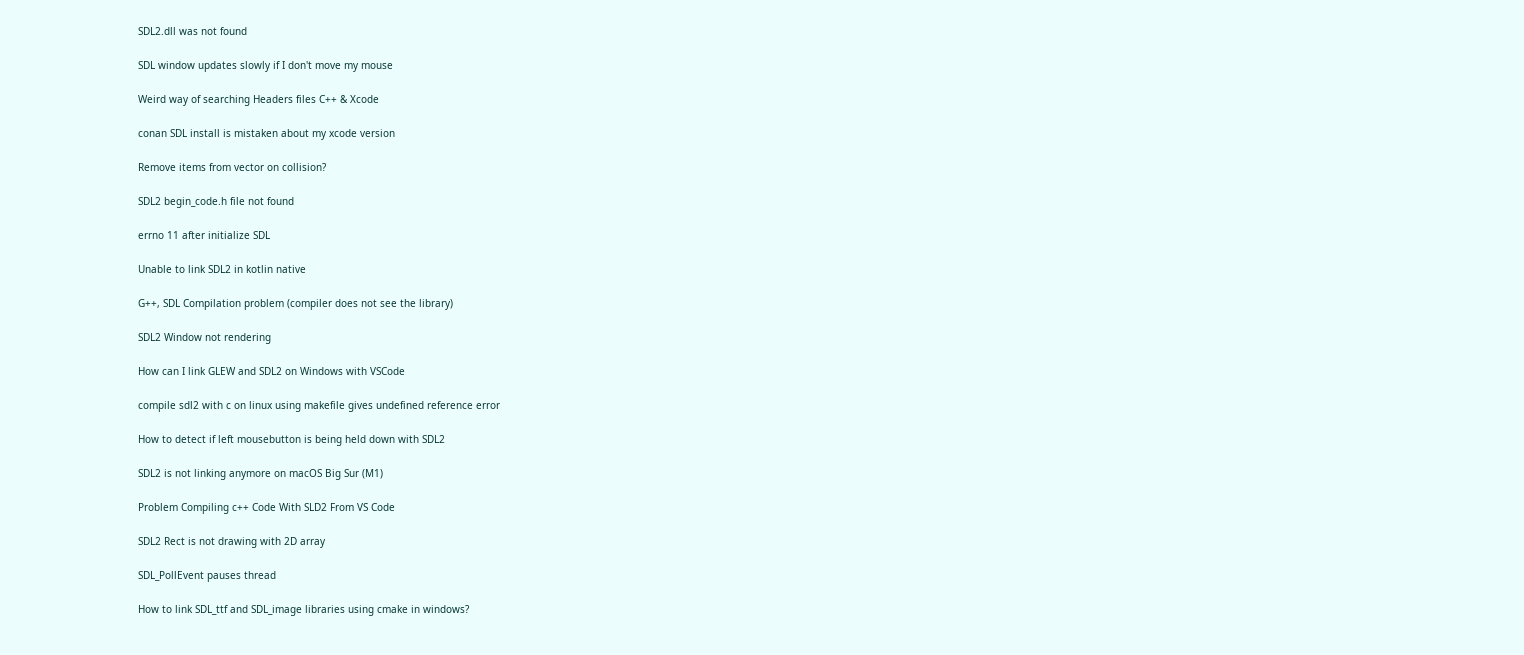SDL2.dll was not found

SDL window updates slowly if I don't move my mouse

Weird way of searching Headers files C++ & Xcode

conan SDL install is mistaken about my xcode version

Remove items from vector on collision?

SDL2 begin_code.h file not found

errno 11 after initialize SDL

Unable to link SDL2 in kotlin native

G++, SDL Compilation problem (compiler does not see the library)

SDL2 Window not rendering

How can I link GLEW and SDL2 on Windows with VSCode

compile sdl2 with c on linux using makefile gives undefined reference error

How to detect if left mousebutton is being held down with SDL2

SDL2 is not linking anymore on macOS Big Sur (M1)

Problem Compiling c++ Code With SLD2 From VS Code

SDL2 Rect is not drawing with 2D array

SDL_PollEvent pauses thread

How to link SDL_ttf and SDL_image libraries using cmake in windows?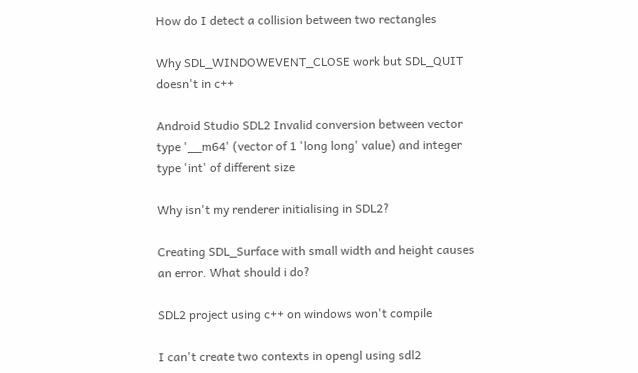How do I detect a collision between two rectangles

Why SDL_WINDOWEVENT_CLOSE work but SDL_QUIT doesn't in c++

Android Studio SDL2 Invalid conversion between vector type '__m64' (vector of 1 'long long' value) and integer type 'int' of different size

Why isn't my renderer initialising in SDL2?

Creating SDL_Surface with small width and height causes an error. What should i do?

SDL2 project using c++ on windows won't compile

I can't create two contexts in opengl using sdl2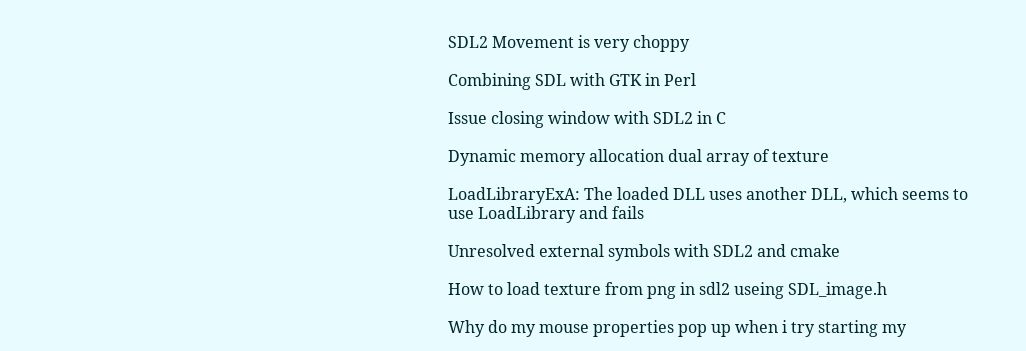SDL2 Movement is very choppy

Combining SDL with GTK in Perl

Issue closing window with SDL2 in C

Dynamic memory allocation dual array of texture

LoadLibraryExA: The loaded DLL uses another DLL, which seems to use LoadLibrary and fails

Unresolved external symbols with SDL2 and cmake

How to load texture from png in sdl2 useing SDL_image.h

Why do my mouse properties pop up when i try starting my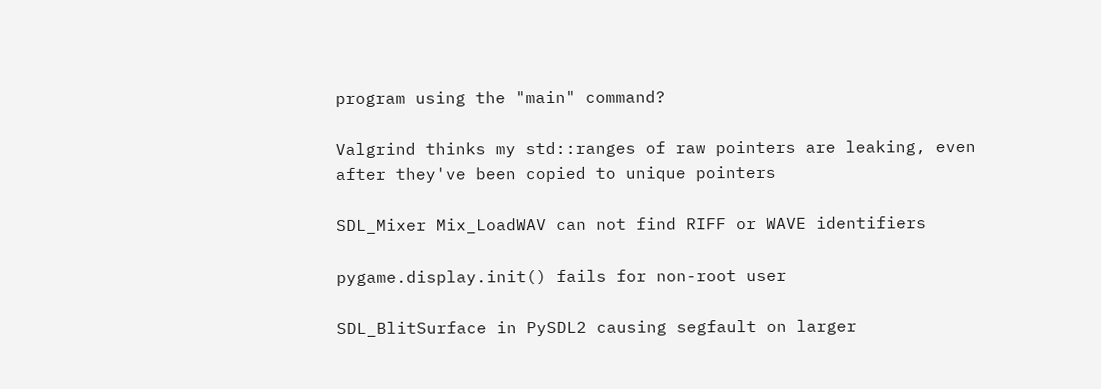program using the "main" command?

Valgrind thinks my std::ranges of raw pointers are leaking, even after they've been copied to unique pointers

SDL_Mixer Mix_LoadWAV can not find RIFF or WAVE identifiers

pygame.display.init() fails for non-root user

SDL_BlitSurface in PySDL2 causing segfault on larger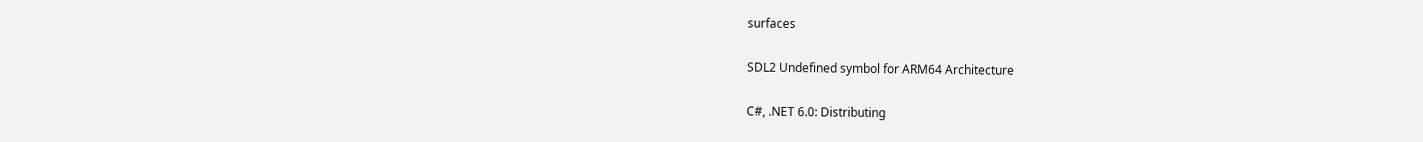surfaces

SDL2 Undefined symbol for ARM64 Architecture

C#, .NET 6.0: Distributing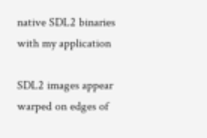native SDL2 binaries with my application

SDL2 images appear warped on edges of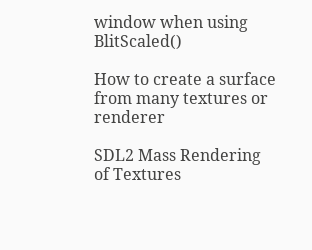window when using BlitScaled()

How to create a surface from many textures or renderer

SDL2 Mass Rendering of Textures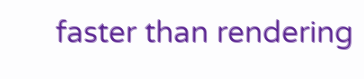faster than rendering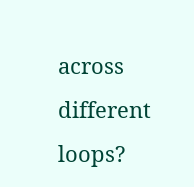across different loops?